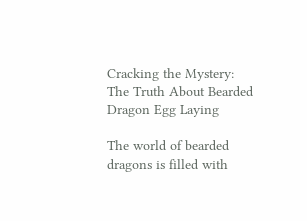Cracking the Mystery: The Truth About Bearded Dragon Egg Laying

The world of bearded dragons is filled with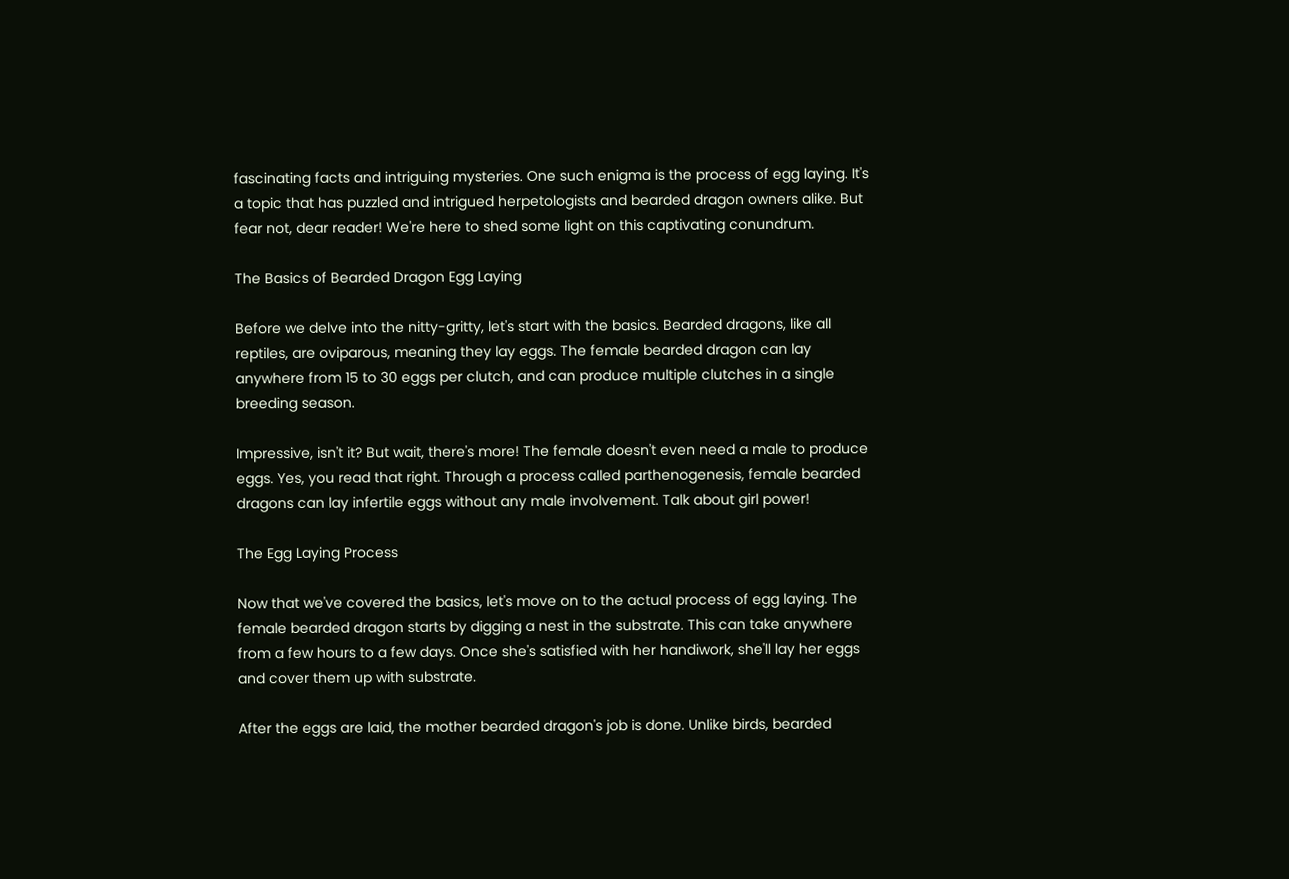fascinating facts and intriguing mysteries. One such enigma is the process of egg laying. It's a topic that has puzzled and intrigued herpetologists and bearded dragon owners alike. But fear not, dear reader! We're here to shed some light on this captivating conundrum.

The Basics of Bearded Dragon Egg Laying

Before we delve into the nitty-gritty, let's start with the basics. Bearded dragons, like all reptiles, are oviparous, meaning they lay eggs. The female bearded dragon can lay anywhere from 15 to 30 eggs per clutch, and can produce multiple clutches in a single breeding season.

Impressive, isn't it? But wait, there's more! The female doesn't even need a male to produce eggs. Yes, you read that right. Through a process called parthenogenesis, female bearded dragons can lay infertile eggs without any male involvement. Talk about girl power!

The Egg Laying Process

Now that we've covered the basics, let's move on to the actual process of egg laying. The female bearded dragon starts by digging a nest in the substrate. This can take anywhere from a few hours to a few days. Once she's satisfied with her handiwork, she'll lay her eggs and cover them up with substrate.

After the eggs are laid, the mother bearded dragon's job is done. Unlike birds, bearded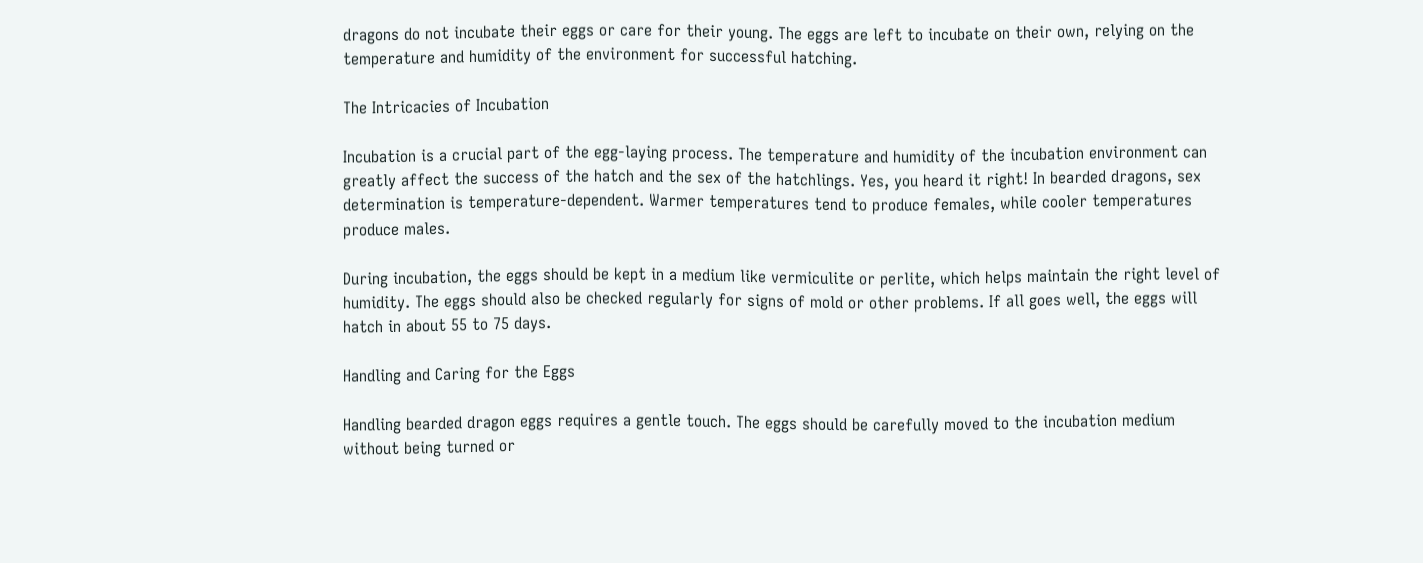dragons do not incubate their eggs or care for their young. The eggs are left to incubate on their own, relying on the temperature and humidity of the environment for successful hatching.

The Intricacies of Incubation

Incubation is a crucial part of the egg-laying process. The temperature and humidity of the incubation environment can greatly affect the success of the hatch and the sex of the hatchlings. Yes, you heard it right! In bearded dragons, sex determination is temperature-dependent. Warmer temperatures tend to produce females, while cooler temperatures produce males.

During incubation, the eggs should be kept in a medium like vermiculite or perlite, which helps maintain the right level of humidity. The eggs should also be checked regularly for signs of mold or other problems. If all goes well, the eggs will hatch in about 55 to 75 days.

Handling and Caring for the Eggs

Handling bearded dragon eggs requires a gentle touch. The eggs should be carefully moved to the incubation medium without being turned or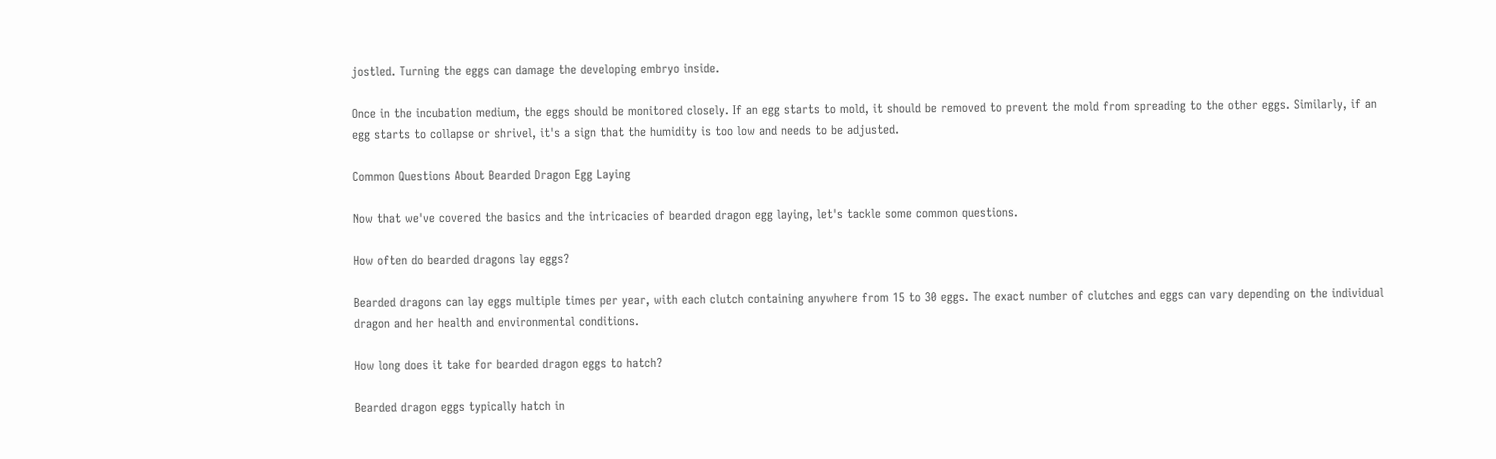jostled. Turning the eggs can damage the developing embryo inside.

Once in the incubation medium, the eggs should be monitored closely. If an egg starts to mold, it should be removed to prevent the mold from spreading to the other eggs. Similarly, if an egg starts to collapse or shrivel, it's a sign that the humidity is too low and needs to be adjusted.

Common Questions About Bearded Dragon Egg Laying

Now that we've covered the basics and the intricacies of bearded dragon egg laying, let's tackle some common questions.

How often do bearded dragons lay eggs?

Bearded dragons can lay eggs multiple times per year, with each clutch containing anywhere from 15 to 30 eggs. The exact number of clutches and eggs can vary depending on the individual dragon and her health and environmental conditions.

How long does it take for bearded dragon eggs to hatch?

Bearded dragon eggs typically hatch in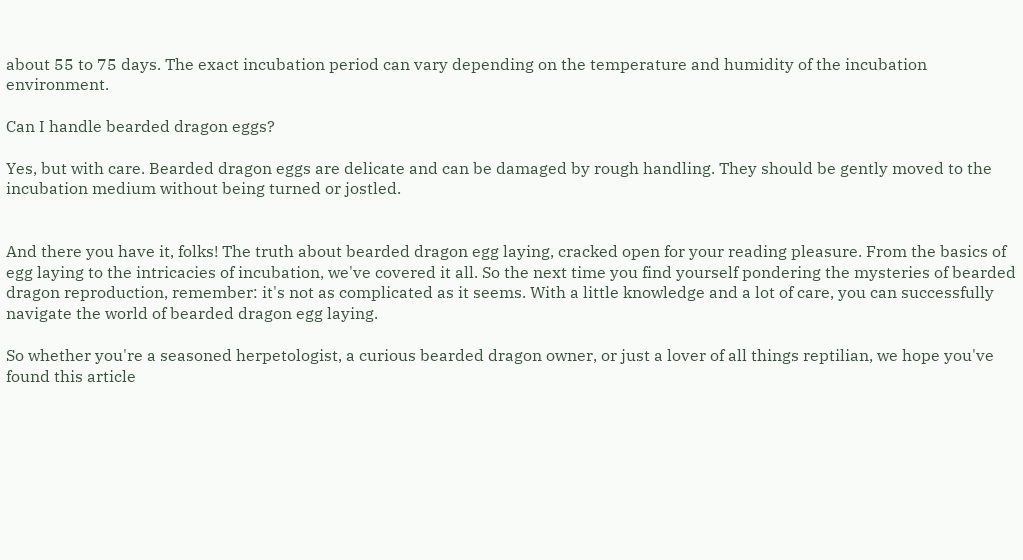about 55 to 75 days. The exact incubation period can vary depending on the temperature and humidity of the incubation environment.

Can I handle bearded dragon eggs?

Yes, but with care. Bearded dragon eggs are delicate and can be damaged by rough handling. They should be gently moved to the incubation medium without being turned or jostled.


And there you have it, folks! The truth about bearded dragon egg laying, cracked open for your reading pleasure. From the basics of egg laying to the intricacies of incubation, we've covered it all. So the next time you find yourself pondering the mysteries of bearded dragon reproduction, remember: it's not as complicated as it seems. With a little knowledge and a lot of care, you can successfully navigate the world of bearded dragon egg laying.

So whether you're a seasoned herpetologist, a curious bearded dragon owner, or just a lover of all things reptilian, we hope you've found this article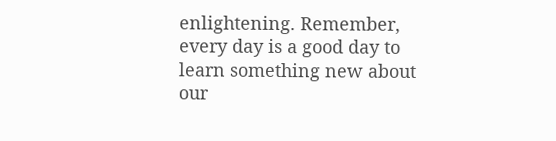enlightening. Remember, every day is a good day to learn something new about our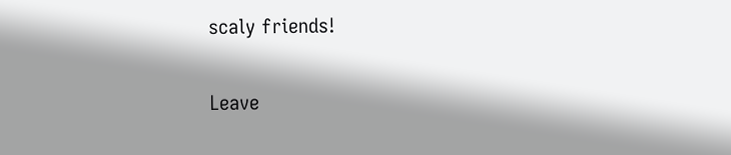scaly friends!

Leave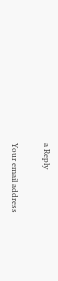a Reply

Your email address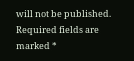will not be published. Required fields are marked *